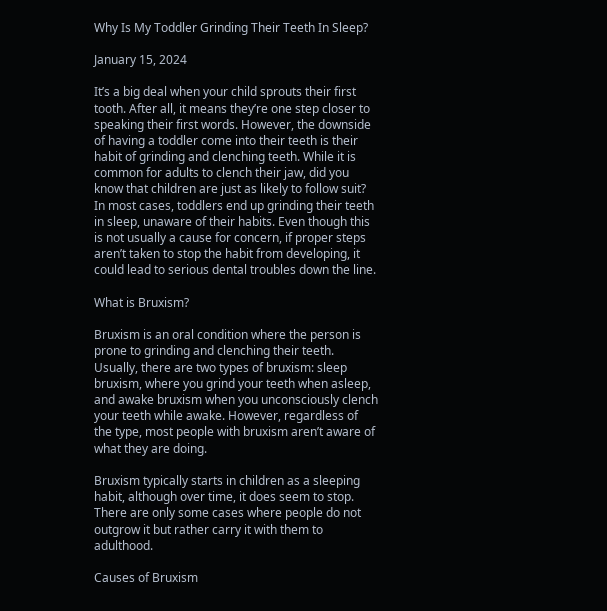Why Is My Toddler Grinding Their Teeth In Sleep?

January 15, 2024

It’s a big deal when your child sprouts their first tooth. After all, it means they’re one step closer to speaking their first words. However, the downside of having a toddler come into their teeth is their habit of grinding and clenching teeth. While it is common for adults to clench their jaw, did you know that children are just as likely to follow suit? In most cases, toddlers end up grinding their teeth in sleep, unaware of their habits. Even though this is not usually a cause for concern, if proper steps aren’t taken to stop the habit from developing, it could lead to serious dental troubles down the line.

What is Bruxism?

Bruxism is an oral condition where the person is prone to grinding and clenching their teeth. Usually, there are two types of bruxism: sleep bruxism, where you grind your teeth when asleep, and awake bruxism when you unconsciously clench your teeth while awake. However, regardless of the type, most people with bruxism aren’t aware of what they are doing.

Bruxism typically starts in children as a sleeping habit, although over time, it does seem to stop. There are only some cases where people do not outgrow it but rather carry it with them to adulthood.

Causes of Bruxism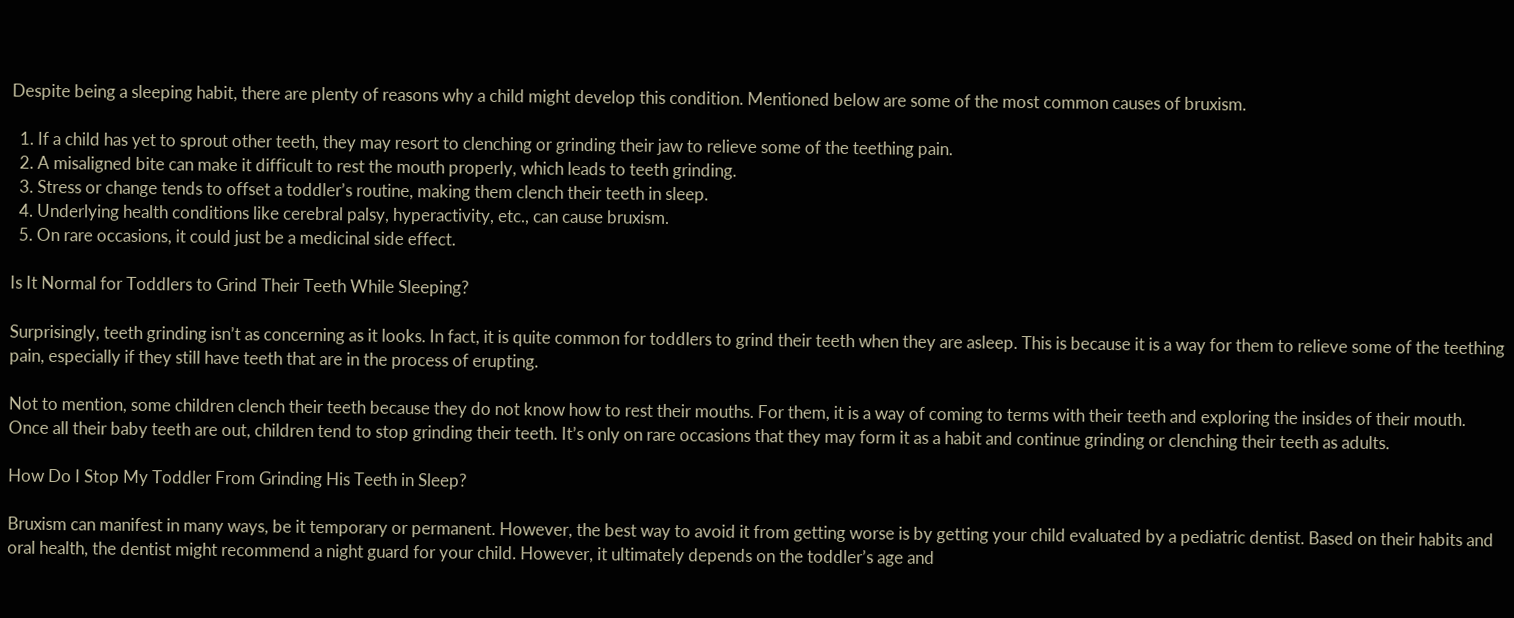Despite being a sleeping habit, there are plenty of reasons why a child might develop this condition. Mentioned below are some of the most common causes of bruxism.

  1. If a child has yet to sprout other teeth, they may resort to clenching or grinding their jaw to relieve some of the teething pain.
  2. A misaligned bite can make it difficult to rest the mouth properly, which leads to teeth grinding.
  3. Stress or change tends to offset a toddler’s routine, making them clench their teeth in sleep.
  4. Underlying health conditions like cerebral palsy, hyperactivity, etc., can cause bruxism.
  5. On rare occasions, it could just be a medicinal side effect.

Is It Normal for Toddlers to Grind Their Teeth While Sleeping?

Surprisingly, teeth grinding isn’t as concerning as it looks. In fact, it is quite common for toddlers to grind their teeth when they are asleep. This is because it is a way for them to relieve some of the teething pain, especially if they still have teeth that are in the process of erupting.

Not to mention, some children clench their teeth because they do not know how to rest their mouths. For them, it is a way of coming to terms with their teeth and exploring the insides of their mouth. Once all their baby teeth are out, children tend to stop grinding their teeth. It’s only on rare occasions that they may form it as a habit and continue grinding or clenching their teeth as adults.

How Do I Stop My Toddler From Grinding His Teeth in Sleep?

Bruxism can manifest in many ways, be it temporary or permanent. However, the best way to avoid it from getting worse is by getting your child evaluated by a pediatric dentist. Based on their habits and oral health, the dentist might recommend a night guard for your child. However, it ultimately depends on the toddler’s age and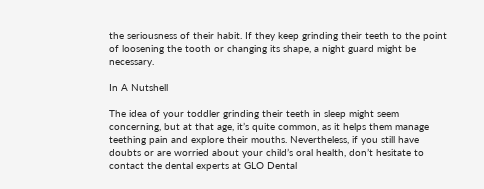the seriousness of their habit. If they keep grinding their teeth to the point of loosening the tooth or changing its shape, a night guard might be necessary.

In A Nutshell

The idea of your toddler grinding their teeth in sleep might seem concerning, but at that age, it’s quite common, as it helps them manage teething pain and explore their mouths. Nevertheless, if you still have doubts or are worried about your child’s oral health, don’t hesitate to contact the dental experts at GLO Dental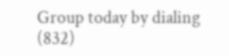Group today by dialing (832)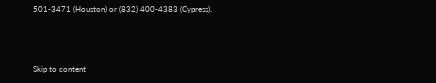501-3471 (Houston) or (832) 400-4383 (Cypress).



Skip to content